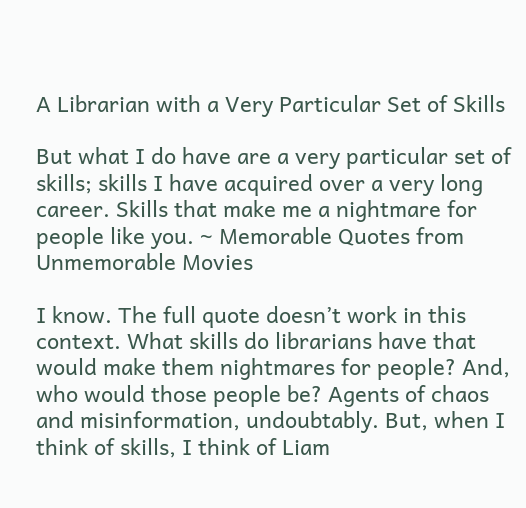A Librarian with a Very Particular Set of Skills

But what I do have are a very particular set of skills; skills I have acquired over a very long career. Skills that make me a nightmare for people like you. ~ Memorable Quotes from Unmemorable Movies

I know. The full quote doesn’t work in this context. What skills do librarians have that would make them nightmares for people? And, who would those people be? Agents of chaos and misinformation, undoubtably. But, when I think of skills, I think of Liam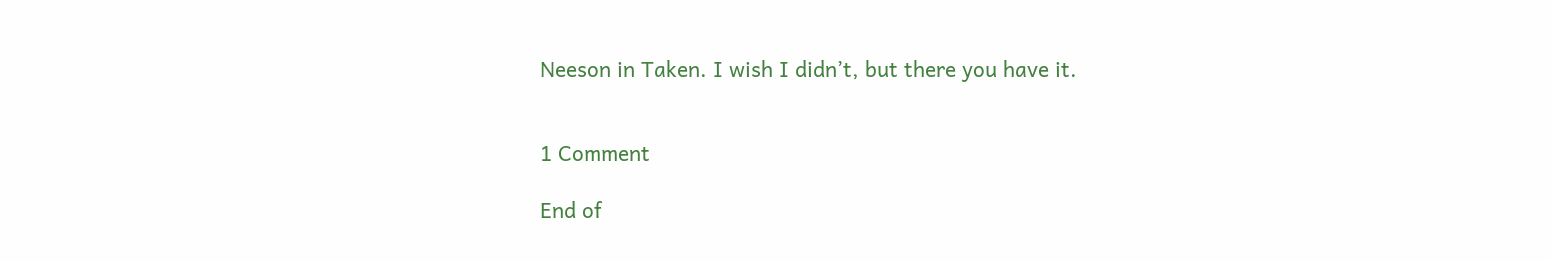Neeson in Taken. I wish I didn’t, but there you have it.


1 Comment

End of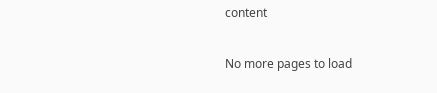content

No more pages to load